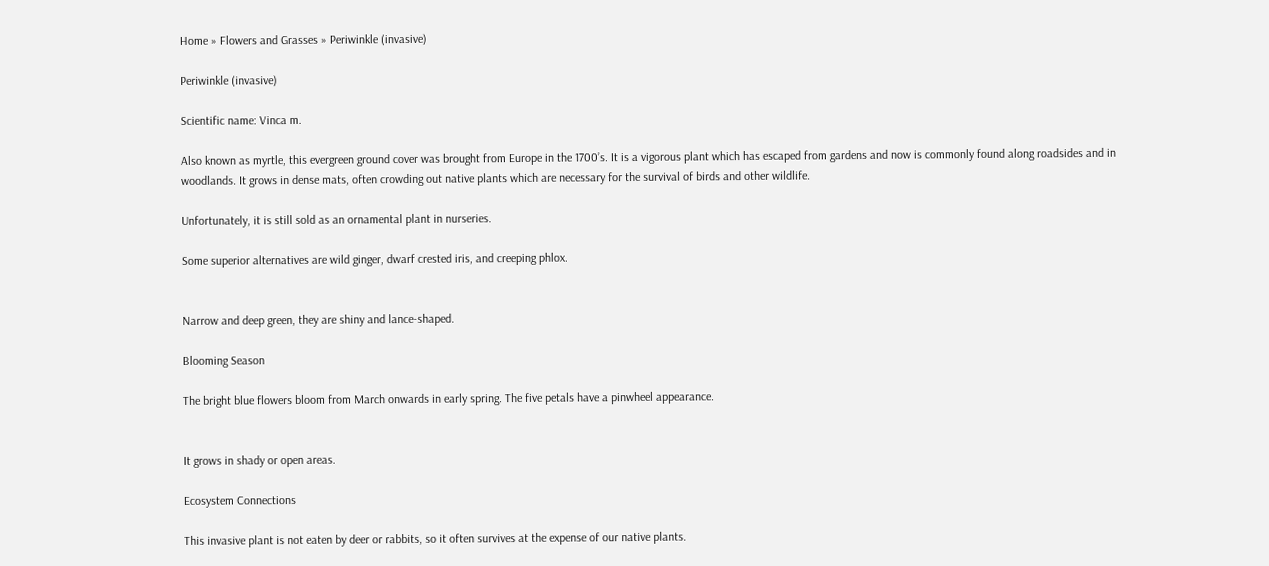Home » Flowers and Grasses » Periwinkle (invasive)

Periwinkle (invasive)

Scientific name: Vinca m.

Also known as myrtle, this evergreen ground cover was brought from Europe in the 1700’s. It is a vigorous plant which has escaped from gardens and now is commonly found along roadsides and in woodlands. It grows in dense mats, often crowding out native plants which are necessary for the survival of birds and other wildlife.

Unfortunately, it is still sold as an ornamental plant in nurseries.

Some superior alternatives are wild ginger, dwarf crested iris, and creeping phlox.


Narrow and deep green, they are shiny and lance-shaped.

Blooming Season

The bright blue flowers bloom from March onwards in early spring. The five petals have a pinwheel appearance.


It grows in shady or open areas.

Ecosystem Connections

This invasive plant is not eaten by deer or rabbits, so it often survives at the expense of our native plants.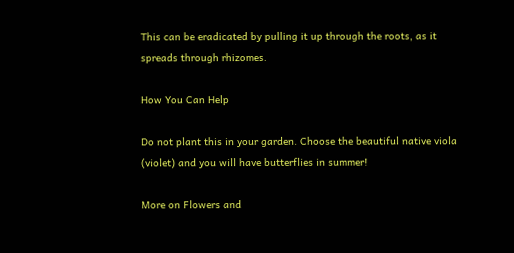This can be eradicated by pulling it up through the roots, as it spreads through rhizomes.

How You Can Help

Do not plant this in your garden. Choose the beautiful native viola (violet) and you will have butterflies in summer!

More on Flowers and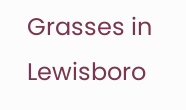Grasses in Lewisboro